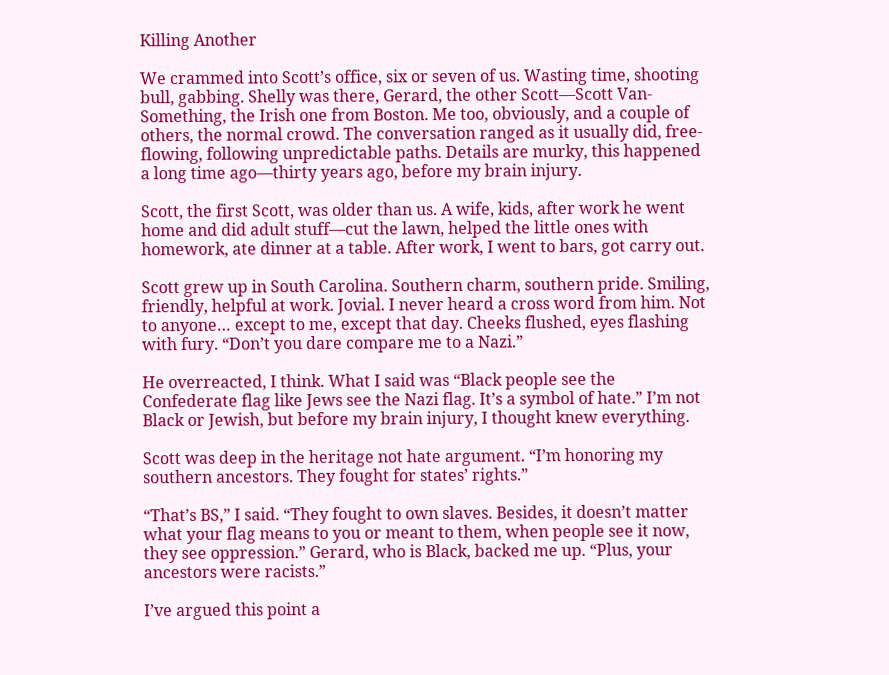Killing Another

We crammed into Scott’s office, six or seven of us. Wasting time, shooting bull, gabbing. Shelly was there, Gerard, the other Scott—Scott Van-Something, the Irish one from Boston. Me too, obviously, and a couple of others, the normal crowd. The conversation ranged as it usually did, free-flowing, following unpredictable paths. Details are murky, this happened a long time ago—thirty years ago, before my brain injury.

Scott, the first Scott, was older than us. A wife, kids, after work he went home and did adult stuff—cut the lawn, helped the little ones with homework, ate dinner at a table. After work, I went to bars, got carry out.

Scott grew up in South Carolina. Southern charm, southern pride. Smiling, friendly, helpful at work. Jovial. I never heard a cross word from him. Not to anyone… except to me, except that day. Cheeks flushed, eyes flashing with fury. “Don’t you dare compare me to a Nazi.”

He overreacted, I think. What I said was “Black people see the Confederate flag like Jews see the Nazi flag. It’s a symbol of hate.” I’m not Black or Jewish, but before my brain injury, I thought knew everything.

Scott was deep in the heritage not hate argument. “I’m honoring my southern ancestors. They fought for states’ rights.”

“That’s BS,” I said. “They fought to own slaves. Besides, it doesn’t matter what your flag means to you or meant to them, when people see it now, they see oppression.” Gerard, who is Black, backed me up. “Plus, your ancestors were racists.”

I’ve argued this point a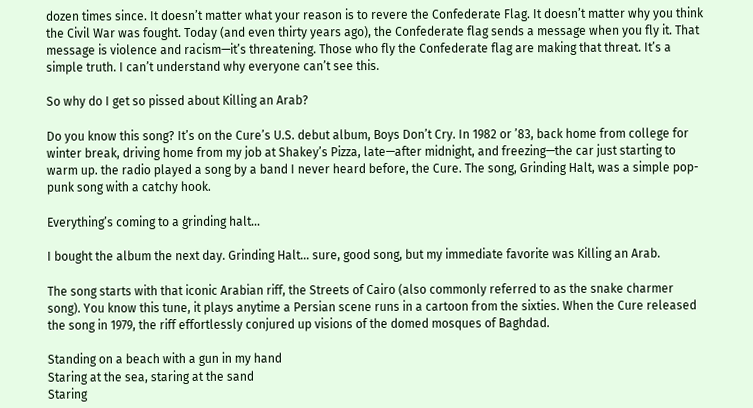dozen times since. It doesn’t matter what your reason is to revere the Confederate Flag. It doesn’t matter why you think the Civil War was fought. Today (and even thirty years ago), the Confederate flag sends a message when you fly it. That message is violence and racism—it’s threatening. Those who fly the Confederate flag are making that threat. It’s a simple truth. I can’t understand why everyone can’t see this.

So why do I get so pissed about Killing an Arab?

Do you know this song? It’s on the Cure’s U.S. debut album, Boys Don’t Cry. In 1982 or ’83, back home from college for winter break, driving home from my job at Shakey’s Pizza, late—after midnight, and freezing—the car just starting to warm up. the radio played a song by a band I never heard before, the Cure. The song, Grinding Halt, was a simple pop-punk song with a catchy hook.

Everything’s coming to a grinding halt…

I bought the album the next day. Grinding Halt… sure, good song, but my immediate favorite was Killing an Arab.

The song starts with that iconic Arabian riff, the Streets of Cairo (also commonly referred to as the snake charmer song). You know this tune, it plays anytime a Persian scene runs in a cartoon from the sixties. When the Cure released the song in 1979, the riff effortlessly conjured up visions of the domed mosques of Baghdad.

Standing on a beach with a gun in my hand
Staring at the sea, staring at the sand
Staring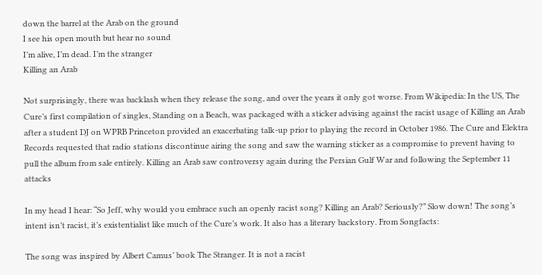down the barrel at the Arab on the ground
I see his open mouth but hear no sound
I’m alive, I’m dead. I’m the stranger
Killing an Arab

Not surprisingly, there was backlash when they release the song, and over the years it only got worse. From Wikipedia: In the US, The Cure’s first compilation of singles, Standing on a Beach, was packaged with a sticker advising against the racist usage of Killing an Arab after a student DJ on WPRB Princeton provided an exacerbating talk-up prior to playing the record in October 1986. The Cure and Elektra Records requested that radio stations discontinue airing the song and saw the warning sticker as a compromise to prevent having to pull the album from sale entirely. Killing an Arab saw controversy again during the Persian Gulf War and following the September 11 attacks

In my head I hear: “So Jeff, why would you embrace such an openly racist song? Killing an Arab? Seriously?” Slow down! The song’s intent isn’t racist, it’s existentialist like much of the Cure’s work. It also has a literary backstory. From Songfacts:

The song was inspired by Albert Camus’ book The Stranger. It is not a racist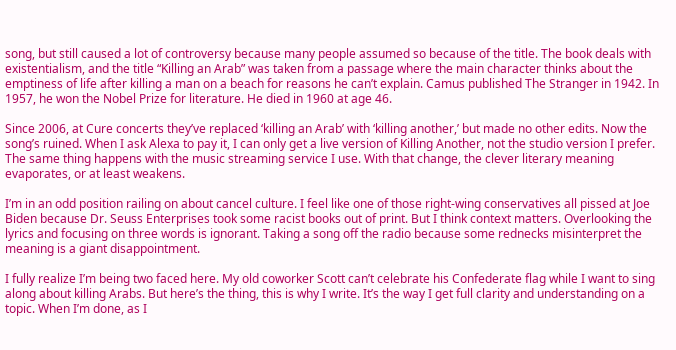song, but still caused a lot of controversy because many people assumed so because of the title. The book deals with existentialism, and the title “Killing an Arab” was taken from a passage where the main character thinks about the emptiness of life after killing a man on a beach for reasons he can’t explain. Camus published The Stranger in 1942. In 1957, he won the Nobel Prize for literature. He died in 1960 at age 46.

Since 2006, at Cure concerts they’ve replaced ‘killing an Arab’ with ‘killing another,’ but made no other edits. Now the song’s ruined. When I ask Alexa to pay it, I can only get a live version of Killing Another, not the studio version I prefer. The same thing happens with the music streaming service I use. With that change, the clever literary meaning evaporates, or at least weakens.

I’m in an odd position railing on about cancel culture. I feel like one of those right-wing conservatives all pissed at Joe Biden because Dr. Seuss Enterprises took some racist books out of print. But I think context matters. Overlooking the lyrics and focusing on three words is ignorant. Taking a song off the radio because some rednecks misinterpret the meaning is a giant disappointment.

I fully realize I’m being two faced here. My old coworker Scott can’t celebrate his Confederate flag while I want to sing along about killing Arabs. But here’s the thing, this is why I write. It’s the way I get full clarity and understanding on a topic. When I’m done, as I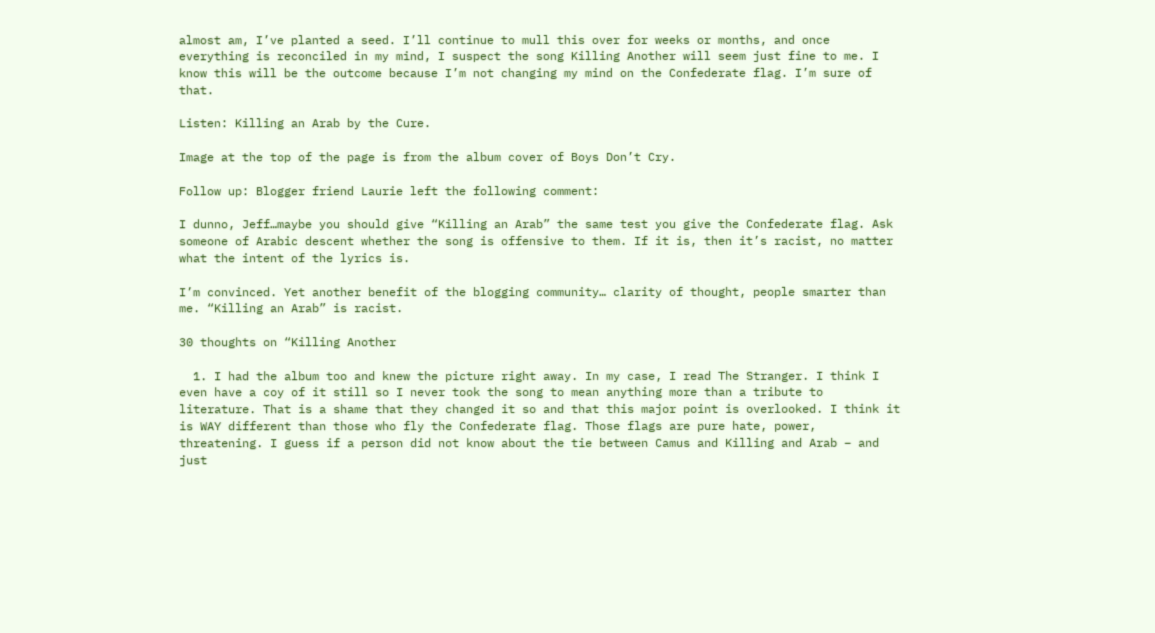almost am, I’ve planted a seed. I’ll continue to mull this over for weeks or months, and once everything is reconciled in my mind, I suspect the song Killing Another will seem just fine to me. I know this will be the outcome because I’m not changing my mind on the Confederate flag. I’m sure of that.

Listen: Killing an Arab by the Cure.

Image at the top of the page is from the album cover of Boys Don’t Cry.

Follow up: Blogger friend Laurie left the following comment:

I dunno, Jeff…maybe you should give “Killing an Arab” the same test you give the Confederate flag. Ask someone of Arabic descent whether the song is offensive to them. If it is, then it’s racist, no matter what the intent of the lyrics is.

I’m convinced. Yet another benefit of the blogging community… clarity of thought, people smarter than me. “Killing an Arab” is racist.

30 thoughts on “Killing Another

  1. I had the album too and knew the picture right away. In my case, I read The Stranger. I think I even have a coy of it still so I never took the song to mean anything more than a tribute to literature. That is a shame that they changed it so and that this major point is overlooked. I think it is WAY different than those who fly the Confederate flag. Those flags are pure hate, power, threatening. I guess if a person did not know about the tie between Camus and Killing and Arab – and just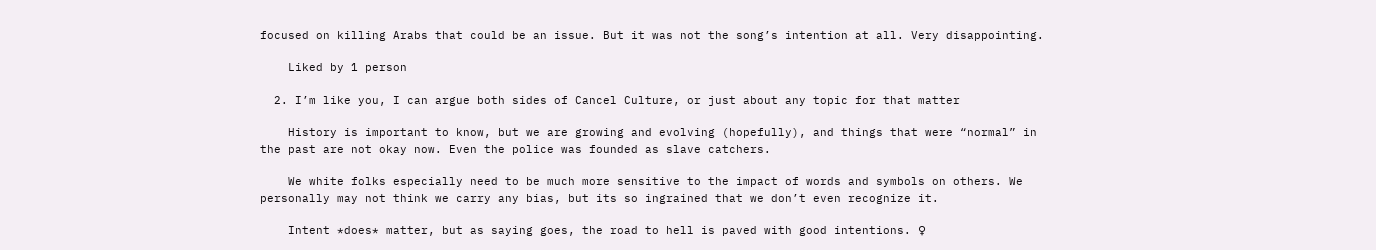focused on killing Arabs that could be an issue. But it was not the song’s intention at all. Very disappointing.

    Liked by 1 person

  2. I’m like you, I can argue both sides of Cancel Culture, or just about any topic for that matter

    History is important to know, but we are growing and evolving (hopefully), and things that were “normal” in the past are not okay now. Even the police was founded as slave catchers.

    We white folks especially need to be much more sensitive to the impact of words and symbols on others. We personally may not think we carry any bias, but its so ingrained that we don’t even recognize it.

    Intent *does* matter, but as saying goes, the road to hell is paved with good intentions. ♀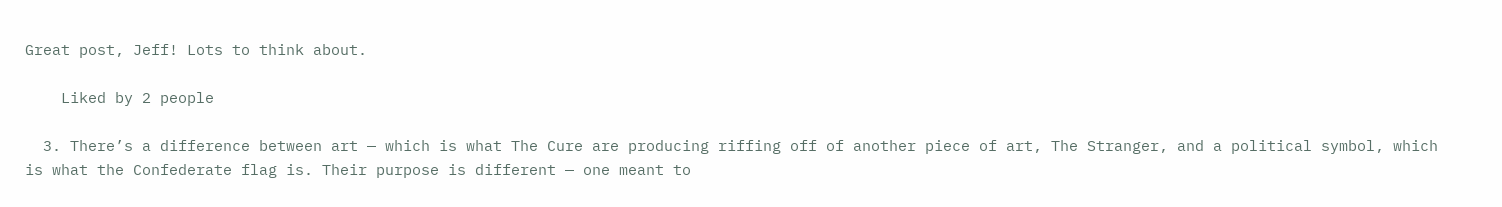Great post, Jeff! Lots to think about.

    Liked by 2 people

  3. There’s a difference between art — which is what The Cure are producing riffing off of another piece of art, The Stranger, and a political symbol, which is what the Confederate flag is. Their purpose is different — one meant to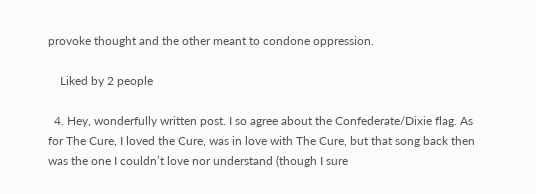provoke thought and the other meant to condone oppression.

    Liked by 2 people

  4. Hey, wonderfully written post. I so agree about the Confederate/Dixie flag. As for The Cure, I loved the Cure, was in love with The Cure, but that song back then was the one I couldn’t love nor understand (though I sure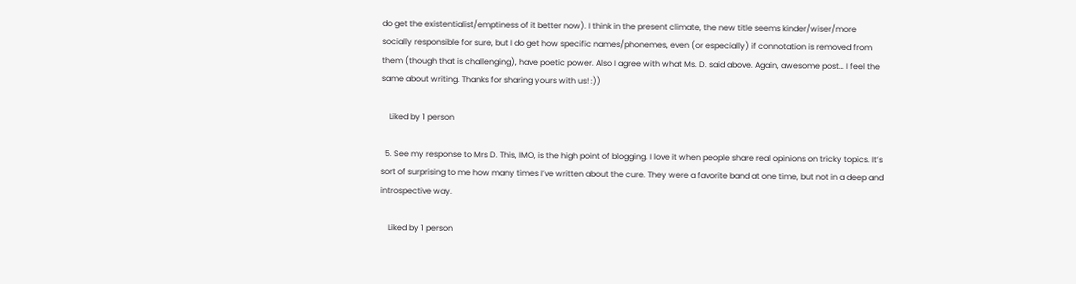do get the existentialist/emptiness of it better now). I think in the present climate, the new title seems kinder/wiser/more socially responsible for sure, but I do get how specific names/phonemes, even (or especially) if connotation is removed from them (though that is challenging), have poetic power. Also I agree with what Ms. D. said above. Again, awesome post… I feel the same about writing. Thanks for sharing yours with us! :))

    Liked by 1 person

  5. See my response to Mrs D. This, IMO, is the high point of blogging. I love it when people share real opinions on tricky topics. It’s sort of surprising to me how many times I’ve written about the cure. They were a favorite band at one time, but not in a deep and introspective way.

    Liked by 1 person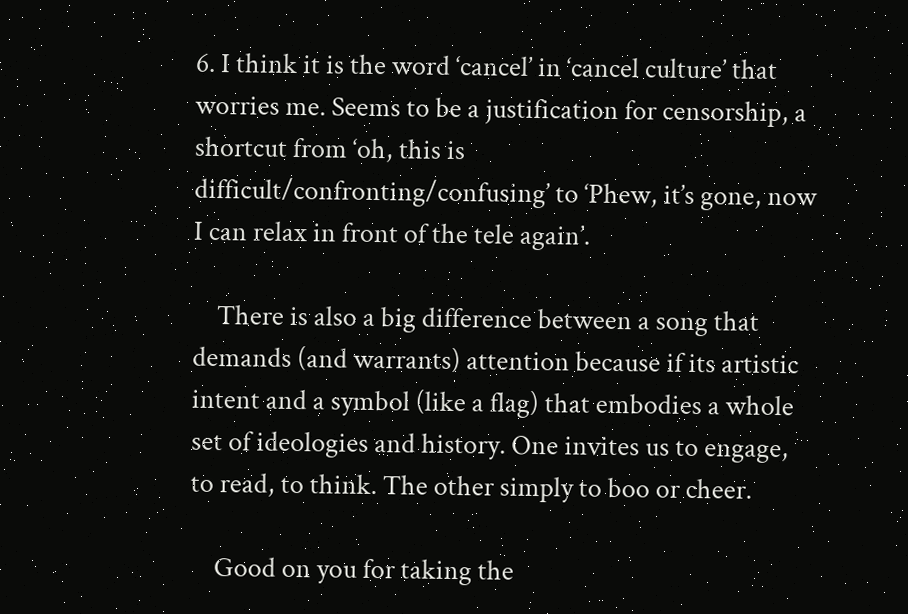6. I think it is the word ‘cancel’ in ‘cancel culture’ that worries me. Seems to be a justification for censorship, a shortcut from ‘oh, this is difficult/confronting/confusing’ to ‘Phew, it’s gone, now I can relax in front of the tele again’.

    There is also a big difference between a song that demands (and warrants) attention because if its artistic intent and a symbol (like a flag) that embodies a whole set of ideologies and history. One invites us to engage, to read, to think. The other simply to boo or cheer.

    Good on you for taking the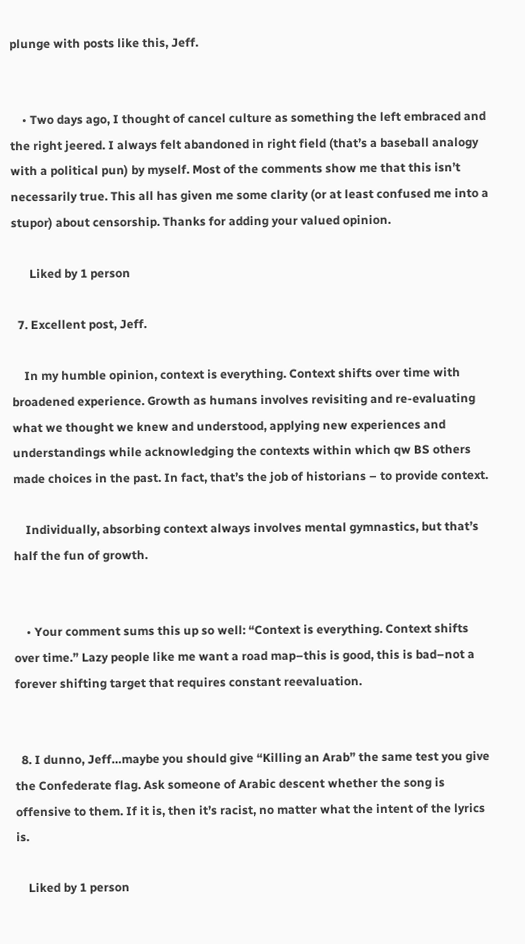plunge with posts like this, Jeff.


    • Two days ago, I thought of cancel culture as something the left embraced and the right jeered. I always felt abandoned in right field (that’s a baseball analogy with a political pun) by myself. Most of the comments show me that this isn’t necessarily true. This all has given me some clarity (or at least confused me into a stupor) about censorship. Thanks for adding your valued opinion.

      Liked by 1 person

  7. Excellent post, Jeff.

    In my humble opinion, context is everything. Context shifts over time with broadened experience. Growth as humans involves revisiting and re-evaluating what we thought we knew and understood, applying new experiences and understandings while acknowledging the contexts within which qw BS others made choices in the past. In fact, that’s the job of historians – to provide context.

    Individually, absorbing context always involves mental gymnastics, but that’s half the fun of growth.


    • Your comment sums this up so well: “Context is everything. Context shifts over time.” Lazy people like me want a road map–this is good, this is bad–not a forever shifting target that requires constant reevaluation.


  8. I dunno, Jeff…maybe you should give “Killing an Arab” the same test you give the Confederate flag. Ask someone of Arabic descent whether the song is offensive to them. If it is, then it’s racist, no matter what the intent of the lyrics is.

    Liked by 1 person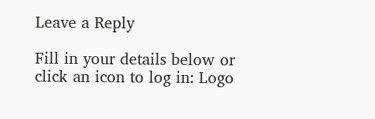Leave a Reply

Fill in your details below or click an icon to log in: Logo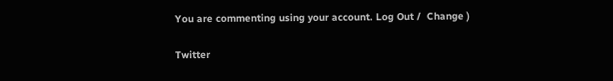You are commenting using your account. Log Out /  Change )

Twitter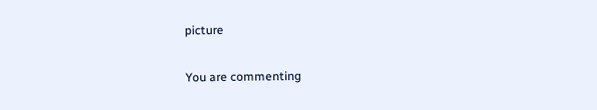picture

You are commenting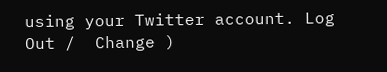using your Twitter account. Log Out /  Change )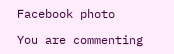Facebook photo

You are commenting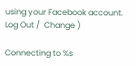using your Facebook account. Log Out /  Change )

Connecting to %s